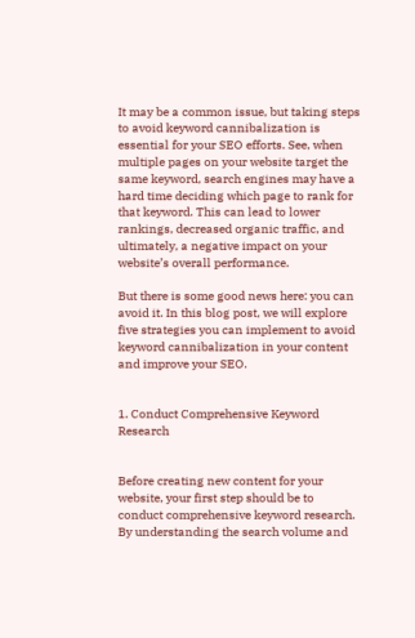It may be a common issue, but taking steps to avoid keyword cannibalization is essential for your SEO efforts. See, when multiple pages on your website target the same keyword, search engines may have a hard time deciding which page to rank for that keyword. This can lead to lower rankings, decreased organic traffic, and ultimately, a negative impact on your website’s overall performance.

But there is some good news here: you can avoid it. In this blog post, we will explore five strategies you can implement to avoid keyword cannibalization in your content and improve your SEO.


1. Conduct Comprehensive Keyword Research


Before creating new content for your website, your first step should be to conduct comprehensive keyword research. By understanding the search volume and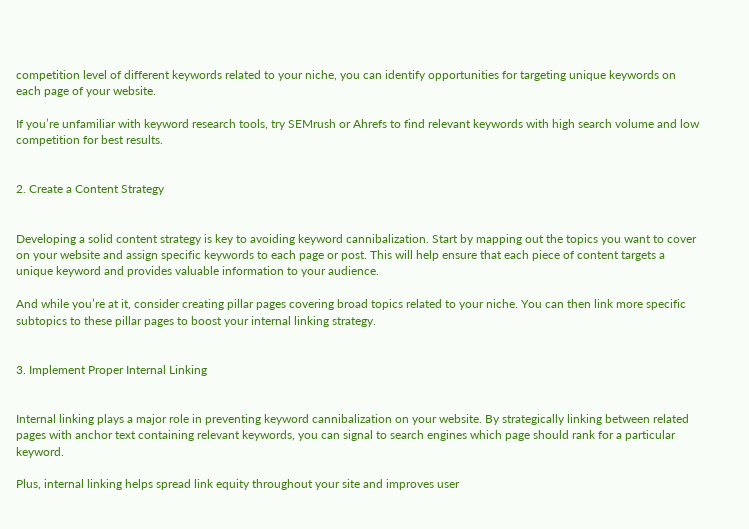competition level of different keywords related to your niche, you can identify opportunities for targeting unique keywords on each page of your website.

If you’re unfamiliar with keyword research tools, try SEMrush or Ahrefs to find relevant keywords with high search volume and low competition for best results.


2. Create a Content Strategy


Developing a solid content strategy is key to avoiding keyword cannibalization. Start by mapping out the topics you want to cover on your website and assign specific keywords to each page or post. This will help ensure that each piece of content targets a unique keyword and provides valuable information to your audience.

And while you’re at it, consider creating pillar pages covering broad topics related to your niche. You can then link more specific subtopics to these pillar pages to boost your internal linking strategy.


3. Implement Proper Internal Linking


Internal linking plays a major role in preventing keyword cannibalization on your website. By strategically linking between related pages with anchor text containing relevant keywords, you can signal to search engines which page should rank for a particular keyword.

Plus, internal linking helps spread link equity throughout your site and improves user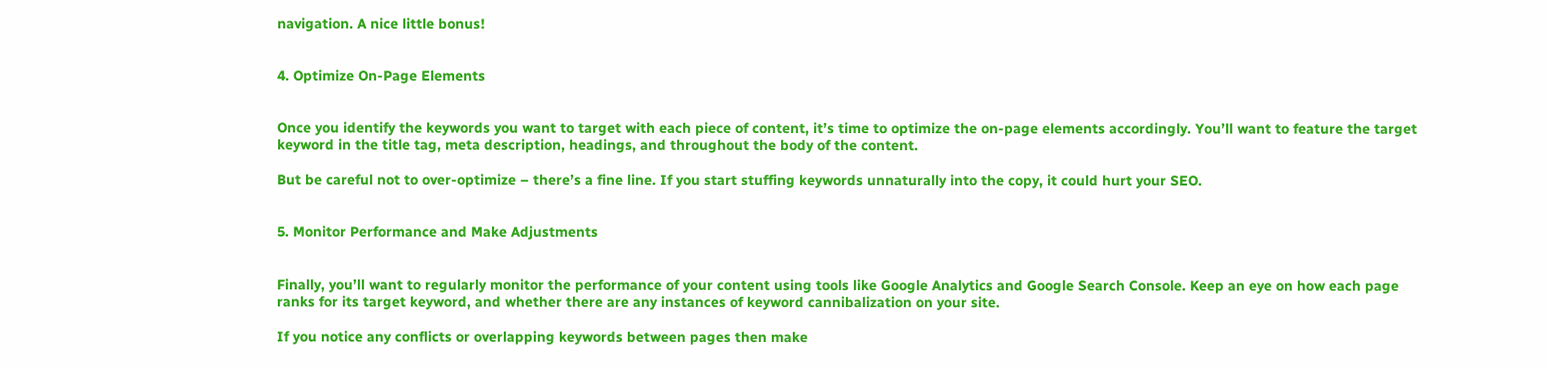navigation. A nice little bonus!


4. Optimize On-Page Elements


Once you identify the keywords you want to target with each piece of content, it’s time to optimize the on-page elements accordingly. You’ll want to feature the target keyword in the title tag, meta description, headings, and throughout the body of the content.

But be careful not to over-optimize – there’s a fine line. If you start stuffing keywords unnaturally into the copy, it could hurt your SEO.


5. Monitor Performance and Make Adjustments


Finally, you’ll want to regularly monitor the performance of your content using tools like Google Analytics and Google Search Console. Keep an eye on how each page ranks for its target keyword, and whether there are any instances of keyword cannibalization on your site.

If you notice any conflicts or overlapping keywords between pages then make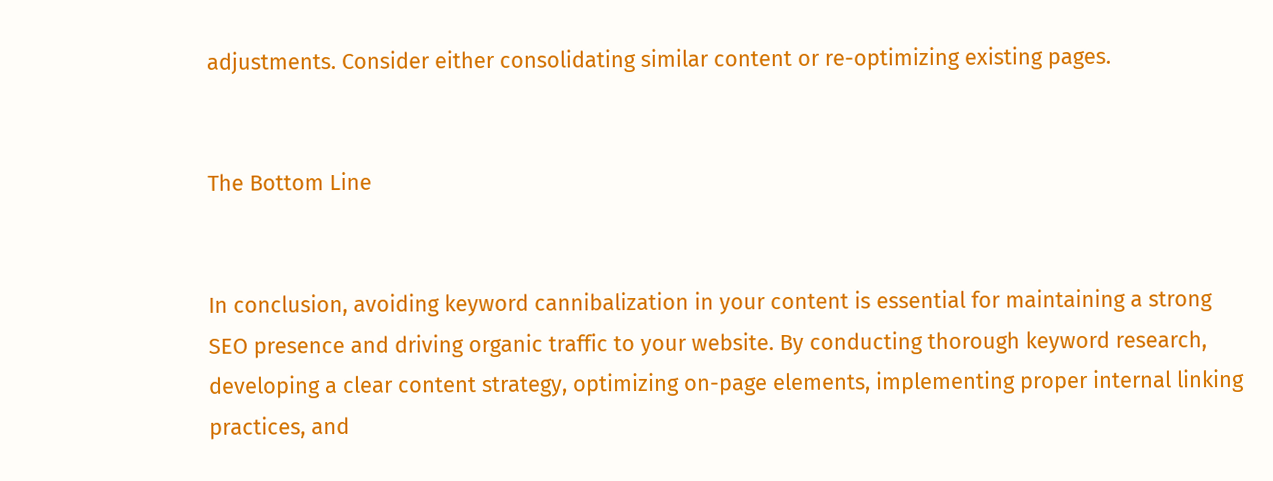adjustments. Consider either consolidating similar content or re-optimizing existing pages.


The Bottom Line


In conclusion, avoiding keyword cannibalization in your content is essential for maintaining a strong SEO presence and driving organic traffic to your website. By conducting thorough keyword research, developing a clear content strategy, optimizing on-page elements, implementing proper internal linking practices, and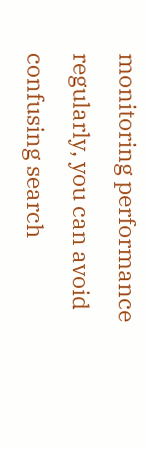monitoring performance regularly, you can avoid confusing search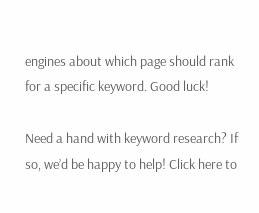engines about which page should rank for a specific keyword. Good luck!

Need a hand with keyword research? If so, we’d be happy to help! Click here to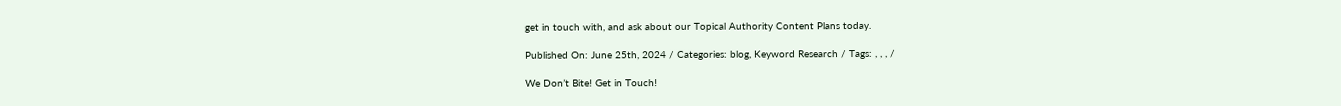get in touch with, and ask about our Topical Authority Content Plans today.

Published On: June 25th, 2024 / Categories: blog, Keyword Research / Tags: , , , /

We Don’t Bite! Get in Touch!